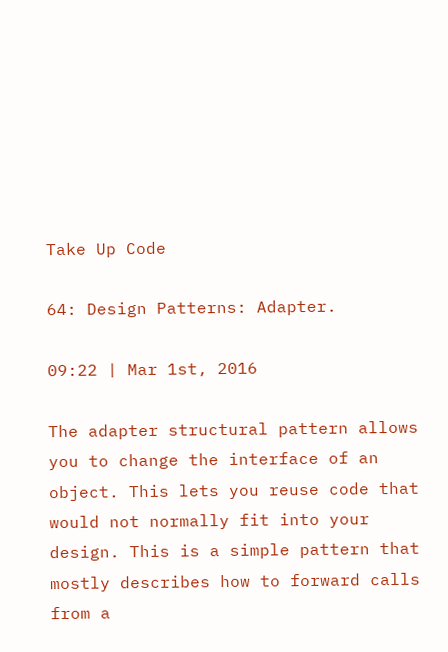Take Up Code

64: Design Patterns: Adapter.

09:22 | Mar 1st, 2016

The adapter structural pattern allows you to change the interface of an object. This lets you reuse code that would not normally fit into your design. This is a simple pattern that mostly describes how to forward calls from a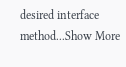desired interface method...Show More